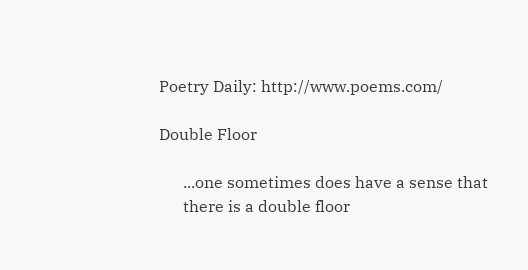Poetry Daily: http://www.poems.com/

Double Floor

      ...one sometimes does have a sense that
      there is a double floor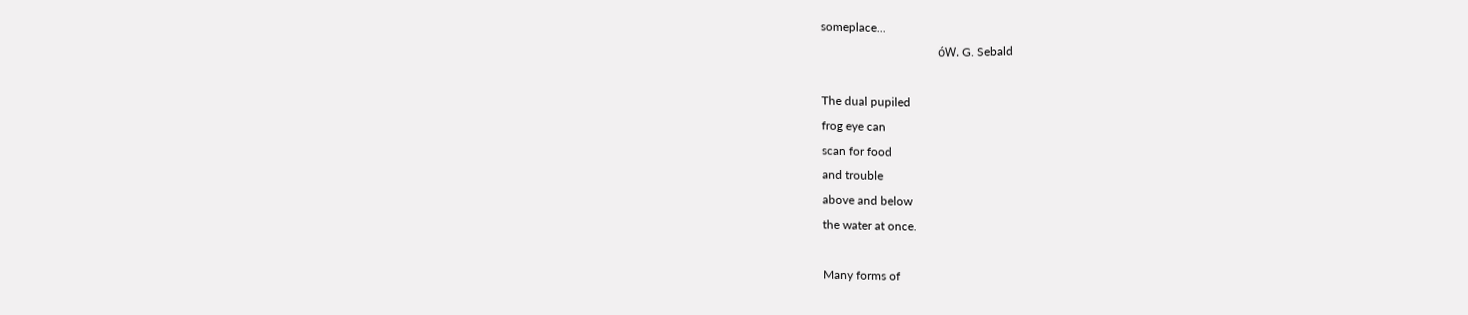someplace...
                                       óW. G. Sebald

The dual pupiled
frog eye can
scan for food
and trouble
above and below
the water at once.

Many forms of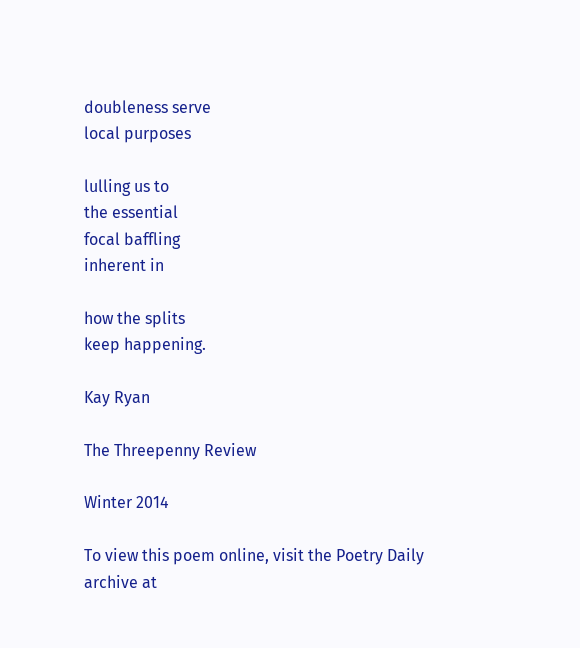doubleness serve
local purposes

lulling us to
the essential
focal baffling
inherent in

how the splits
keep happening.

Kay Ryan

The Threepenny Review

Winter 2014

To view this poem online, visit the Poetry Daily archive at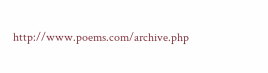http://www.poems.com/archive.php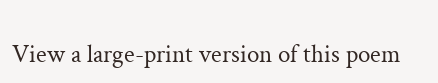View a large-print version of this poem